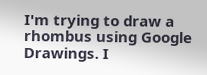I'm trying to draw a rhombus using Google Drawings. I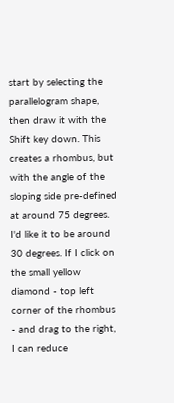start by selecting the parallelogram shape, then draw it with the Shift key down. This creates a rhombus, but with the angle of the sloping side pre-defined at around 75 degrees. I'd like it to be around 30 degrees. If I click on the small yellow diamond - top left corner of the rhombus - and drag to the right, I can reduce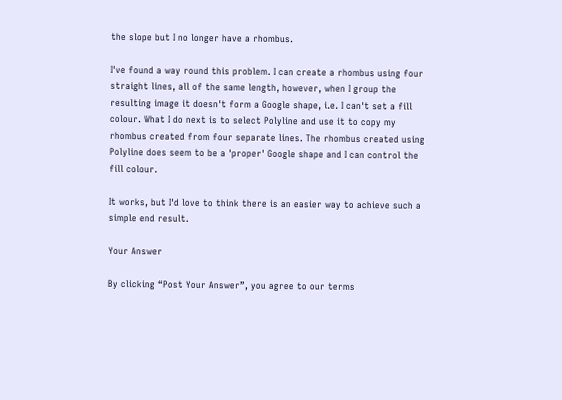the slope but I no longer have a rhombus.

I've found a way round this problem. I can create a rhombus using four straight lines, all of the same length, however, when I group the resulting image it doesn't form a Google shape, i.e. I can't set a fill colour. What I do next is to select Polyline and use it to copy my rhombus created from four separate lines. The rhombus created using Polyline does seem to be a 'proper' Google shape and I can control the fill colour.

It works, but I'd love to think there is an easier way to achieve such a simple end result.

Your Answer

By clicking “Post Your Answer”, you agree to our terms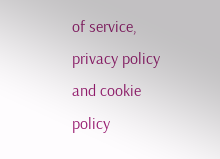of service, privacy policy and cookie policy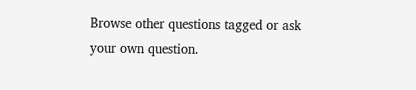Browse other questions tagged or ask your own question.